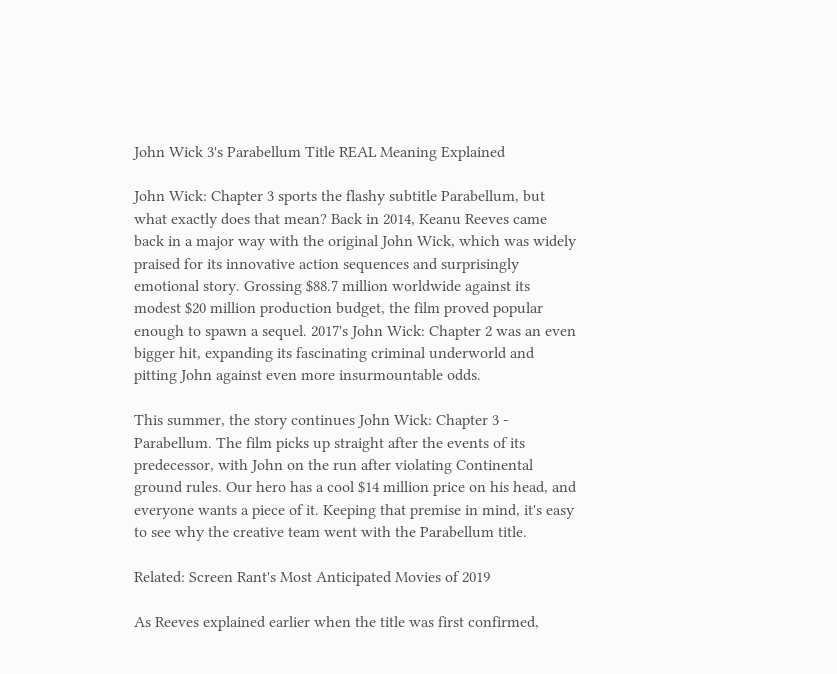John Wick 3's Parabellum Title REAL Meaning Explained

John Wick: Chapter 3 sports the flashy subtitle Parabellum, but what exactly does that mean? Back in 2014, Keanu Reeves came back in a major way with the original John Wick, which was widely praised for its innovative action sequences and surprisingly emotional story. Grossing $88.7 million worldwide against its modest $20 million production budget, the film proved popular enough to spawn a sequel. 2017's John Wick: Chapter 2 was an even bigger hit, expanding its fascinating criminal underworld and pitting John against even more insurmountable odds.

This summer, the story continues John Wick: Chapter 3 - Parabellum. The film picks up straight after the events of its predecessor, with John on the run after violating Continental ground rules. Our hero has a cool $14 million price on his head, and everyone wants a piece of it. Keeping that premise in mind, it's easy to see why the creative team went with the Parabellum title.

Related: Screen Rant's Most Anticipated Movies of 2019

As Reeves explained earlier when the title was first confirmed,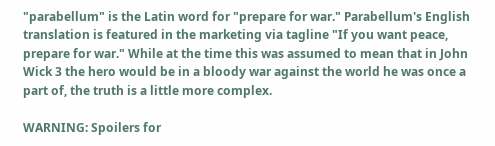"parabellum" is the Latin word for "prepare for war." Parabellum's English translation is featured in the marketing via tagline "If you want peace, prepare for war." While at the time this was assumed to mean that in John Wick 3 the hero would be in a bloody war against the world he was once a part of, the truth is a little more complex.

WARNING: Spoilers for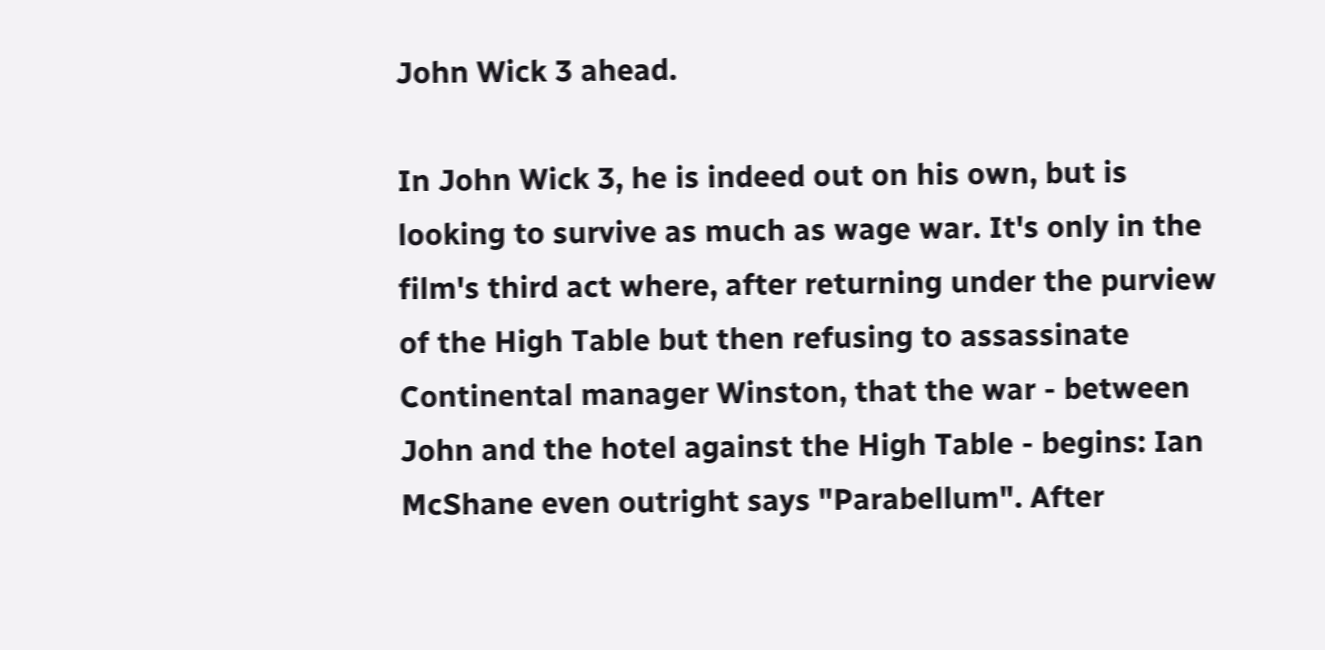John Wick 3 ahead.

In John Wick 3, he is indeed out on his own, but is looking to survive as much as wage war. It's only in the film's third act where, after returning under the purview of the High Table but then refusing to assassinate Continental manager Winston, that the war - between John and the hotel against the High Table - begins: Ian McShane even outright says "Parabellum". After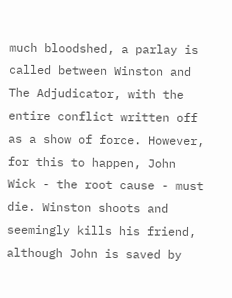much bloodshed, a parlay is called between Winston and The Adjudicator, with the entire conflict written off as a show of force. However, for this to happen, John Wick - the root cause - must die. Winston shoots and seemingly kills his friend, although John is saved by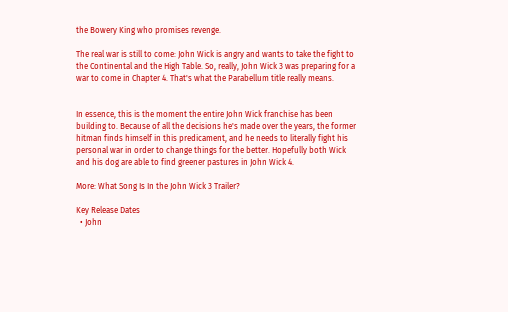the Bowery King who promises revenge.

The real war is still to come: John Wick is angry and wants to take the fight to the Continental and the High Table. So, really, John Wick 3 was preparing for a war to come in Chapter 4. That's what the Parabellum title really means.


In essence, this is the moment the entire John Wick franchise has been building to. Because of all the decisions he's made over the years, the former hitman finds himself in this predicament, and he needs to literally fight his personal war in order to change things for the better. Hopefully both Wick and his dog are able to find greener pastures in John Wick 4.

More: What Song Is In the John Wick 3 Trailer?

Key Release Dates
  • John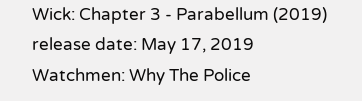Wick: Chapter 3 - Parabellum (2019) release date: May 17, 2019
Watchmen: Why The Police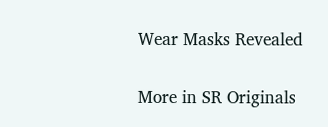Wear Masks Revealed

More in SR Originals